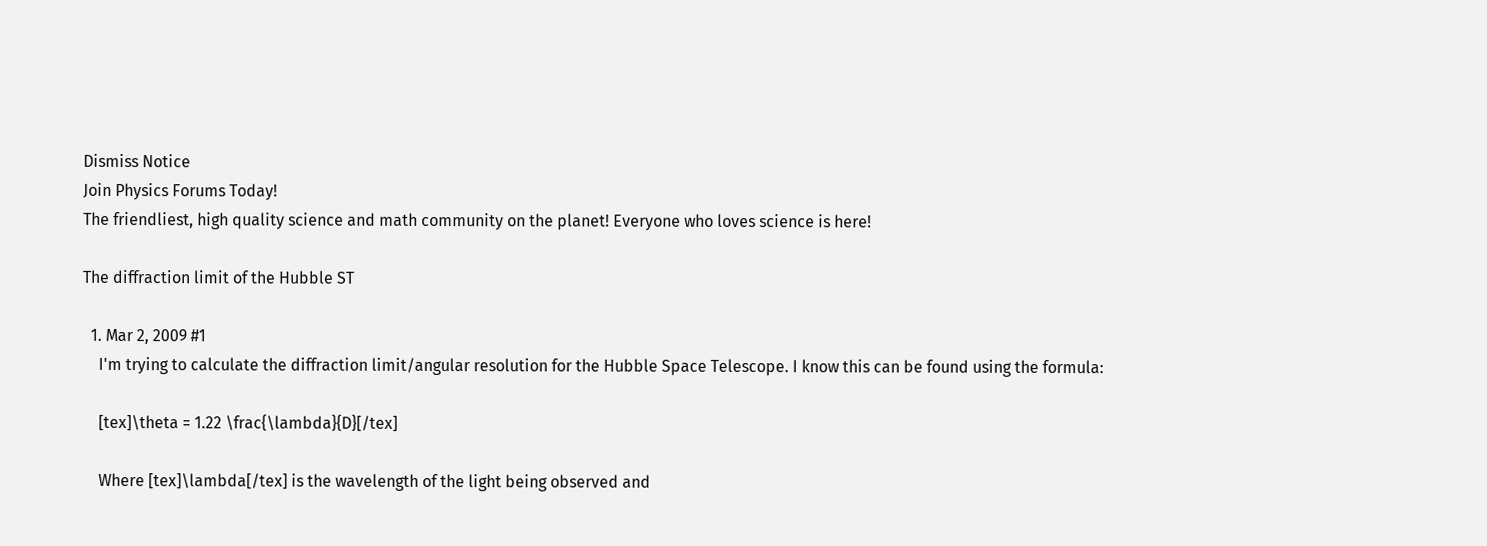Dismiss Notice
Join Physics Forums Today!
The friendliest, high quality science and math community on the planet! Everyone who loves science is here!

The diffraction limit of the Hubble ST

  1. Mar 2, 2009 #1
    I'm trying to calculate the diffraction limit/angular resolution for the Hubble Space Telescope. I know this can be found using the formula:

    [tex]\theta = 1.22 \frac{\lambda}{D}[/tex]

    Where [tex]\lambda[/tex] is the wavelength of the light being observed and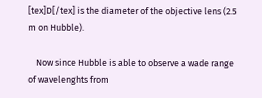[tex]D[/tex] is the diameter of the objective lens (2.5 m on Hubble).

    Now since Hubble is able to observe a wade range of wavelenghts from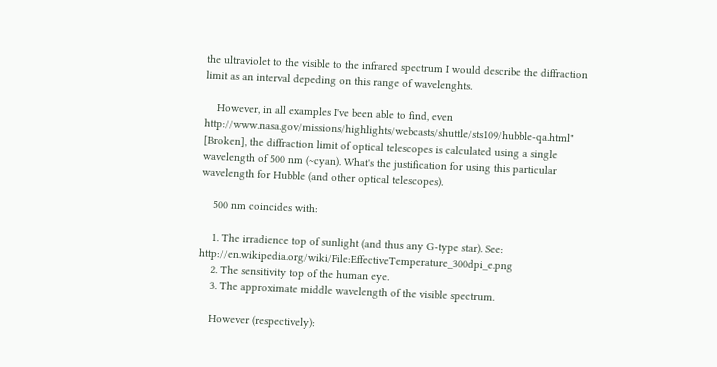the ultraviolet to the visible to the infrared spectrum I would describe the diffraction limit as an interval depeding on this range of wavelenghts.

    However, in all examples I've been able to find, even http://www.nasa.gov/missions/highlights/webcasts/shuttle/sts109/hubble-qa.html" [Broken], the diffraction limit of optical telescopes is calculated using a single wavelength of 500 nm (~cyan). What's the justification for using this particular wavelength for Hubble (and other optical telescopes).

    500 nm coincides with:

    1. The irradience top of sunlight (and thus any G-type star). See: http://en.wikipedia.org/wiki/File:EffectiveTemperature_300dpi_e.png
    2. The sensitivity top of the human eye.
    3. The approximate middle wavelength of the visible spectrum.

    However (respectively):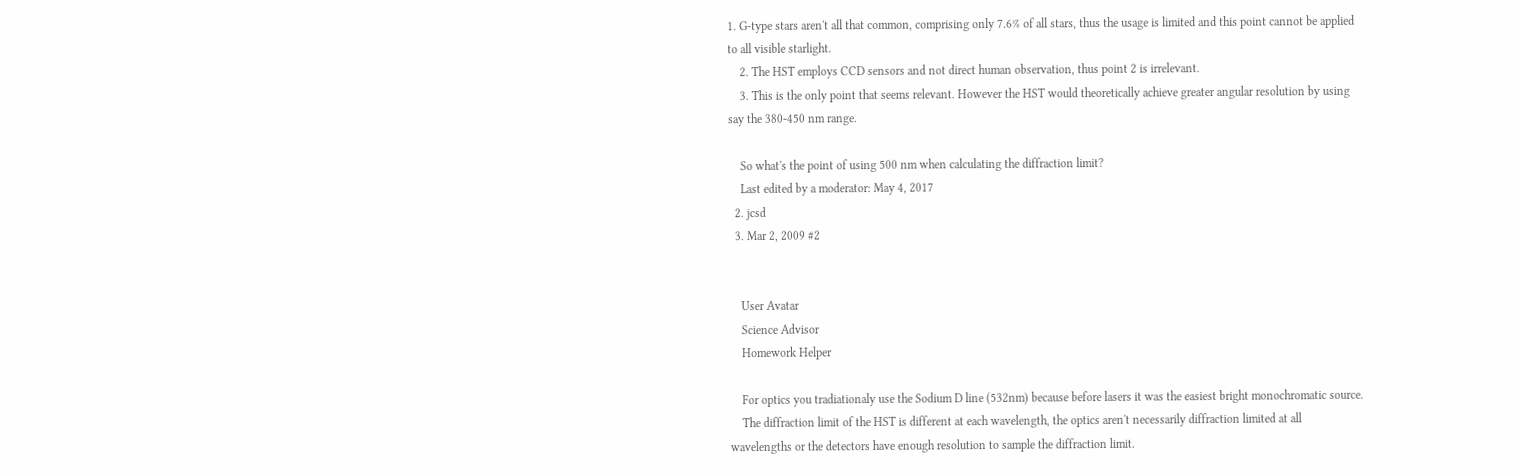1. G-type stars aren't all that common, comprising only 7.6% of all stars, thus the usage is limited and this point cannot be applied to all visible starlight.
    2. The HST employs CCD sensors and not direct human observation, thus point 2 is irrelevant.
    3. This is the only point that seems relevant. However the HST would theoretically achieve greater angular resolution by using say the 380-450 nm range.

    So what's the point of using 500 nm when calculating the diffraction limit?
    Last edited by a moderator: May 4, 2017
  2. jcsd
  3. Mar 2, 2009 #2


    User Avatar
    Science Advisor
    Homework Helper

    For optics you tradiationaly use the Sodium D line (532nm) because before lasers it was the easiest bright monochromatic source.
    The diffraction limit of the HST is different at each wavelength, the optics aren't necessarily diffraction limited at all wavelengths or the detectors have enough resolution to sample the diffraction limit.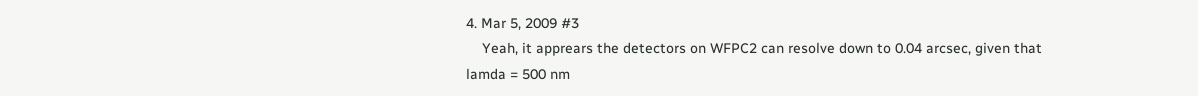4. Mar 5, 2009 #3
    Yeah, it apprears the detectors on WFPC2 can resolve down to 0.04 arcsec, given that lamda = 500 nm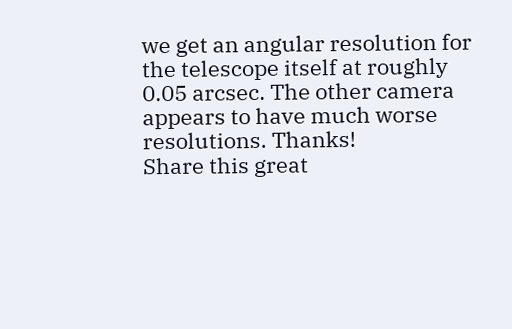we get an angular resolution for the telescope itself at roughly 0.05 arcsec. The other camera appears to have much worse resolutions. Thanks!
Share this great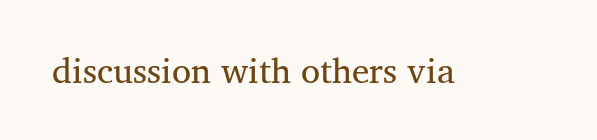discussion with others via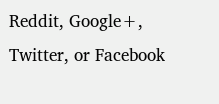Reddit, Google+, Twitter, or Facebook